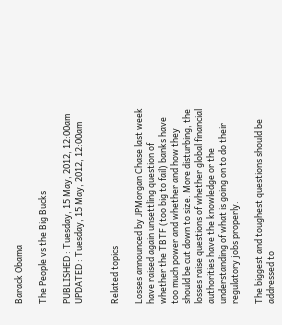Barack Obama

The People vs the Big Bucks

PUBLISHED : Tuesday, 15 May, 2012, 12:00am
UPDATED : Tuesday, 15 May, 2012, 12:00am


Related topics

Losses announced by JPMorgan Chase last week have raised again unsettling question of whether the TBTF (too big to fail) banks have too much power and whether and how they should be cut down to size. More disturbing, the losses raise questions of whether global financial authorities have the knowledge or the understanding of what is going on to do their regulatory jobs properly.

The biggest and toughest questions should be addressed to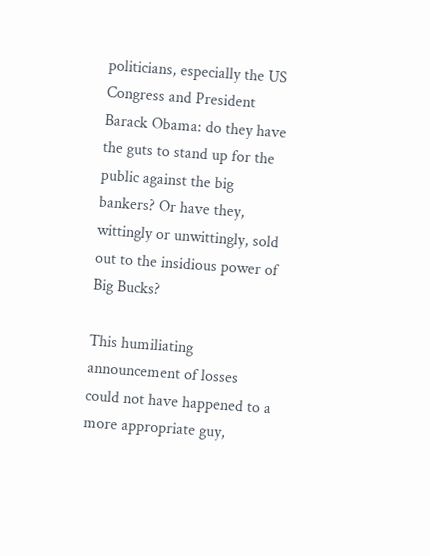politicians, especially the US Congress and President Barack Obama: do they have the guts to stand up for the public against the big bankers? Or have they, wittingly or unwittingly, sold out to the insidious power of Big Bucks?

This humiliating announcement of losses could not have happened to a more appropriate guy,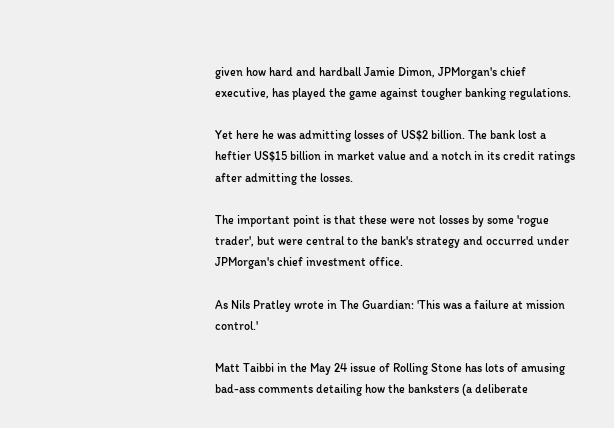given how hard and hardball Jamie Dimon, JPMorgan's chief executive, has played the game against tougher banking regulations.

Yet here he was admitting losses of US$2 billion. The bank lost a heftier US$15 billion in market value and a notch in its credit ratings after admitting the losses.

The important point is that these were not losses by some 'rogue trader', but were central to the bank's strategy and occurred under JPMorgan's chief investment office.

As Nils Pratley wrote in The Guardian: 'This was a failure at mission control.'

Matt Taibbi in the May 24 issue of Rolling Stone has lots of amusing bad-ass comments detailing how the banksters (a deliberate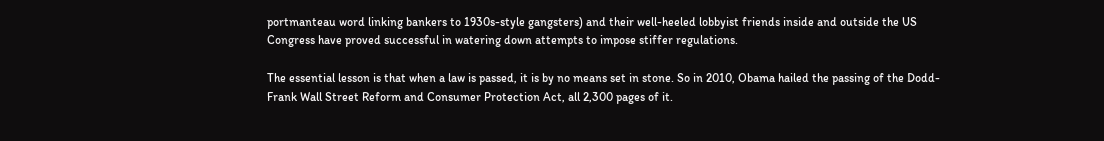portmanteau word linking bankers to 1930s-style gangsters) and their well-heeled lobbyist friends inside and outside the US Congress have proved successful in watering down attempts to impose stiffer regulations.

The essential lesson is that when a law is passed, it is by no means set in stone. So in 2010, Obama hailed the passing of the Dodd-Frank Wall Street Reform and Consumer Protection Act, all 2,300 pages of it.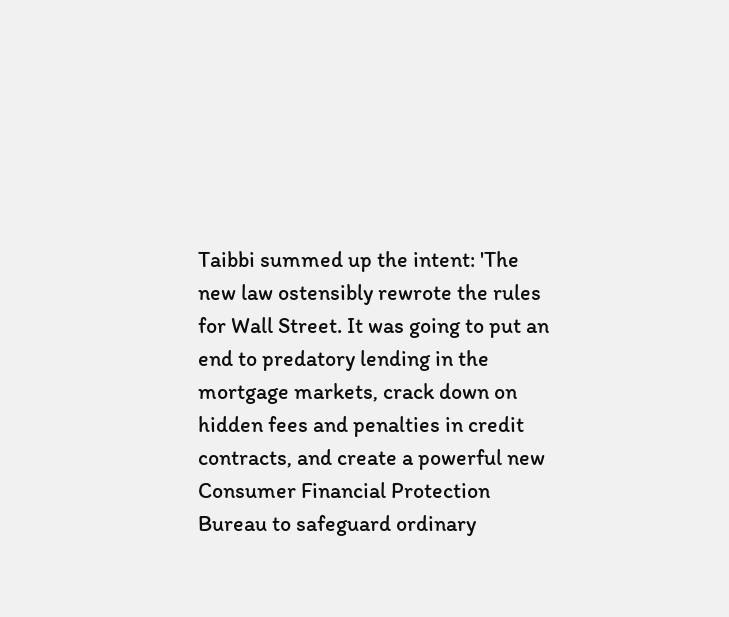Taibbi summed up the intent: 'The new law ostensibly rewrote the rules for Wall Street. It was going to put an end to predatory lending in the mortgage markets, crack down on hidden fees and penalties in credit contracts, and create a powerful new Consumer Financial Protection Bureau to safeguard ordinary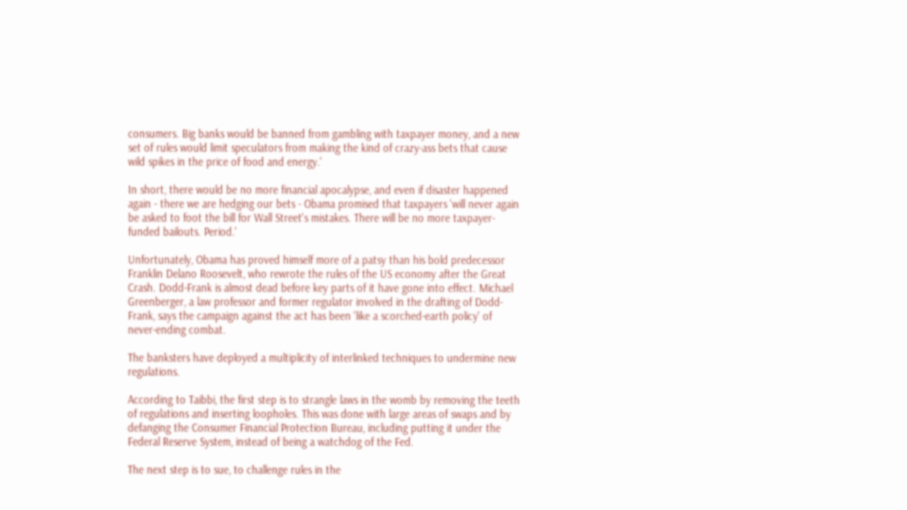consumers. Big banks would be banned from gambling with taxpayer money, and a new set of rules would limit speculators from making the kind of crazy-ass bets that cause wild spikes in the price of food and energy.'

In short, there would be no more financial apocalypse, and even if disaster happened again - there we are hedging our bets - Obama promised that taxpayers 'will never again be asked to foot the bill for Wall Street's mistakes. There will be no more taxpayer-funded bailouts. Period.'

Unfortunately, Obama has proved himself more of a patsy than his bold predecessor Franklin Delano Roosevelt, who rewrote the rules of the US economy after the Great Crash. Dodd-Frank is almost dead before key parts of it have gone into effect. Michael Greenberger, a law professor and former regulator involved in the drafting of Dodd-Frank, says the campaign against the act has been 'like a scorched-earth policy' of never-ending combat.

The banksters have deployed a multiplicity of interlinked techniques to undermine new regulations.

According to Taibbi, the first step is to strangle laws in the womb by removing the teeth of regulations and inserting loopholes. This was done with large areas of swaps and by defanging the Consumer Financial Protection Bureau, including putting it under the Federal Reserve System, instead of being a watchdog of the Fed.

The next step is to sue, to challenge rules in the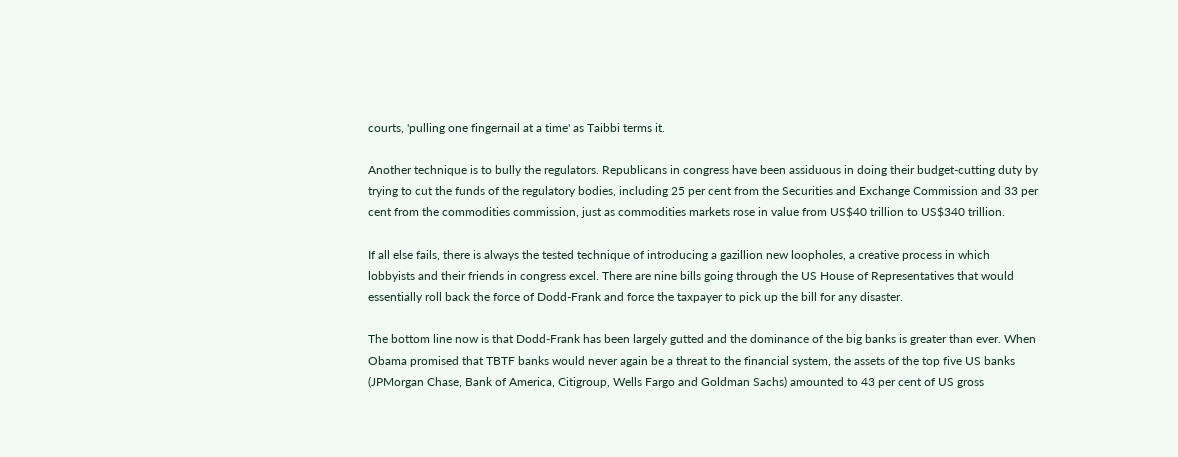courts, 'pulling one fingernail at a time' as Taibbi terms it.

Another technique is to bully the regulators. Republicans in congress have been assiduous in doing their budget-cutting duty by trying to cut the funds of the regulatory bodies, including 25 per cent from the Securities and Exchange Commission and 33 per cent from the commodities commission, just as commodities markets rose in value from US$40 trillion to US$340 trillion.

If all else fails, there is always the tested technique of introducing a gazillion new loopholes, a creative process in which lobbyists and their friends in congress excel. There are nine bills going through the US House of Representatives that would essentially roll back the force of Dodd-Frank and force the taxpayer to pick up the bill for any disaster.

The bottom line now is that Dodd-Frank has been largely gutted and the dominance of the big banks is greater than ever. When Obama promised that TBTF banks would never again be a threat to the financial system, the assets of the top five US banks (JPMorgan Chase, Bank of America, Citigroup, Wells Fargo and Goldman Sachs) amounted to 43 per cent of US gross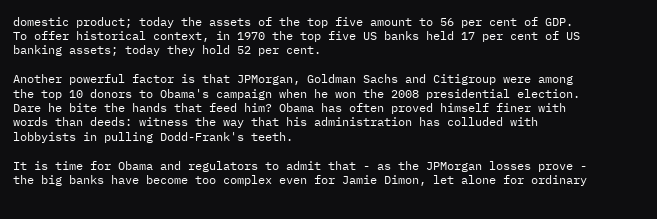domestic product; today the assets of the top five amount to 56 per cent of GDP. To offer historical context, in 1970 the top five US banks held 17 per cent of US banking assets; today they hold 52 per cent.

Another powerful factor is that JPMorgan, Goldman Sachs and Citigroup were among the top 10 donors to Obama's campaign when he won the 2008 presidential election. Dare he bite the hands that feed him? Obama has often proved himself finer with words than deeds: witness the way that his administration has colluded with lobbyists in pulling Dodd-Frank's teeth.

It is time for Obama and regulators to admit that - as the JPMorgan losses prove - the big banks have become too complex even for Jamie Dimon, let alone for ordinary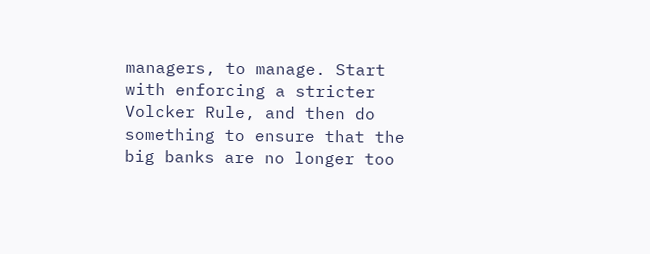managers, to manage. Start with enforcing a stricter Volcker Rule, and then do something to ensure that the big banks are no longer too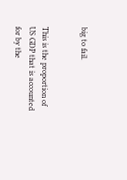big to fail.


This is the proportion of US GDP that is accounted for by the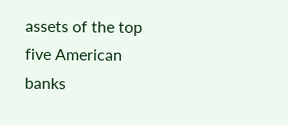assets of the top five American banks